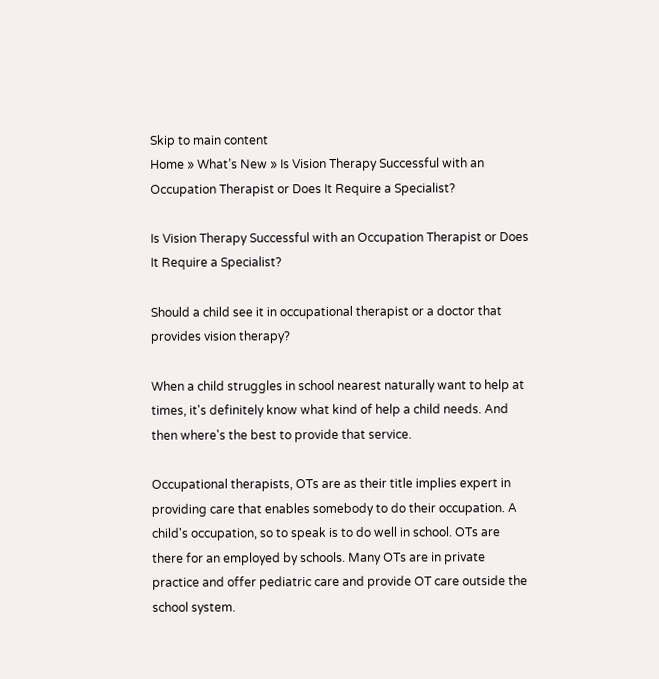Skip to main content
Home » What’s New » Is Vision Therapy Successful with an Occupation Therapist or Does It Require a Specialist?

Is Vision Therapy Successful with an Occupation Therapist or Does It Require a Specialist?

Should a child see it in occupational therapist or a doctor that provides vision therapy?

When a child struggles in school nearest naturally want to help at times, it's definitely know what kind of help a child needs. And then where's the best to provide that service.

Occupational therapists, OTs are as their title implies expert in providing care that enables somebody to do their occupation. A child's occupation, so to speak is to do well in school. OTs are there for an employed by schools. Many OTs are in private practice and offer pediatric care and provide OT care outside the school system.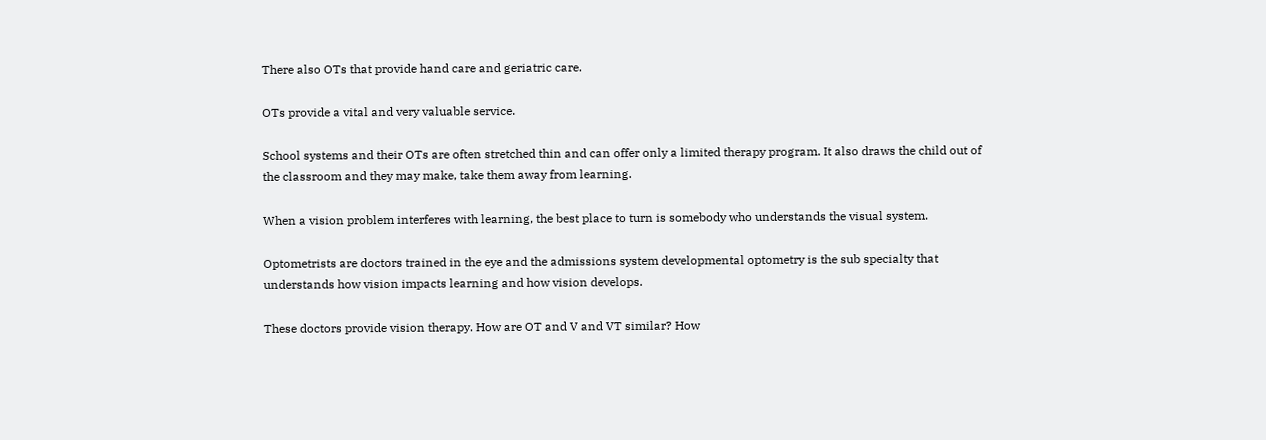There also OTs that provide hand care and geriatric care.

OTs provide a vital and very valuable service.

School systems and their OTs are often stretched thin and can offer only a limited therapy program. It also draws the child out of the classroom and they may make, take them away from learning.

When a vision problem interferes with learning, the best place to turn is somebody who understands the visual system.

Optometrists are doctors trained in the eye and the admissions system developmental optometry is the sub specialty that understands how vision impacts learning and how vision develops.

These doctors provide vision therapy. How are OT and V and VT similar? How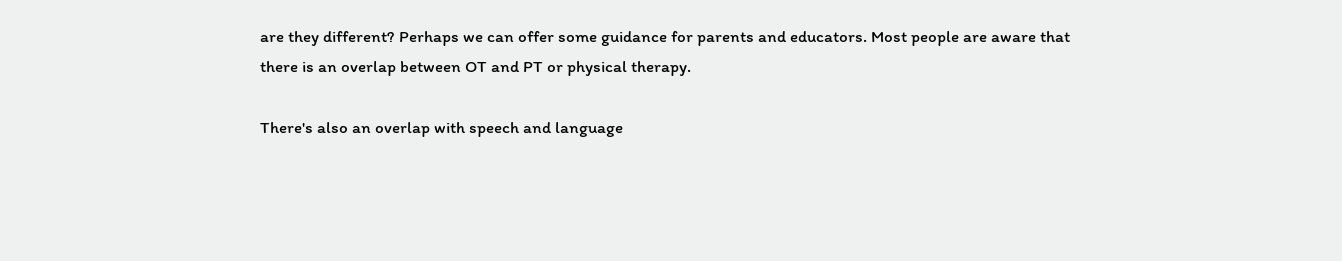are they different? Perhaps we can offer some guidance for parents and educators. Most people are aware that there is an overlap between OT and PT or physical therapy.

There's also an overlap with speech and language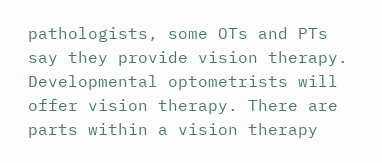pathologists, some OTs and PTs say they provide vision therapy. Developmental optometrists will offer vision therapy. There are parts within a vision therapy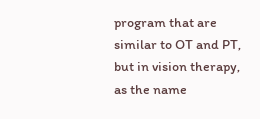program that are similar to OT and PT, but in vision therapy, as the name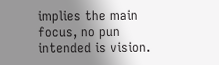implies the main focus, no pun intended is vision.